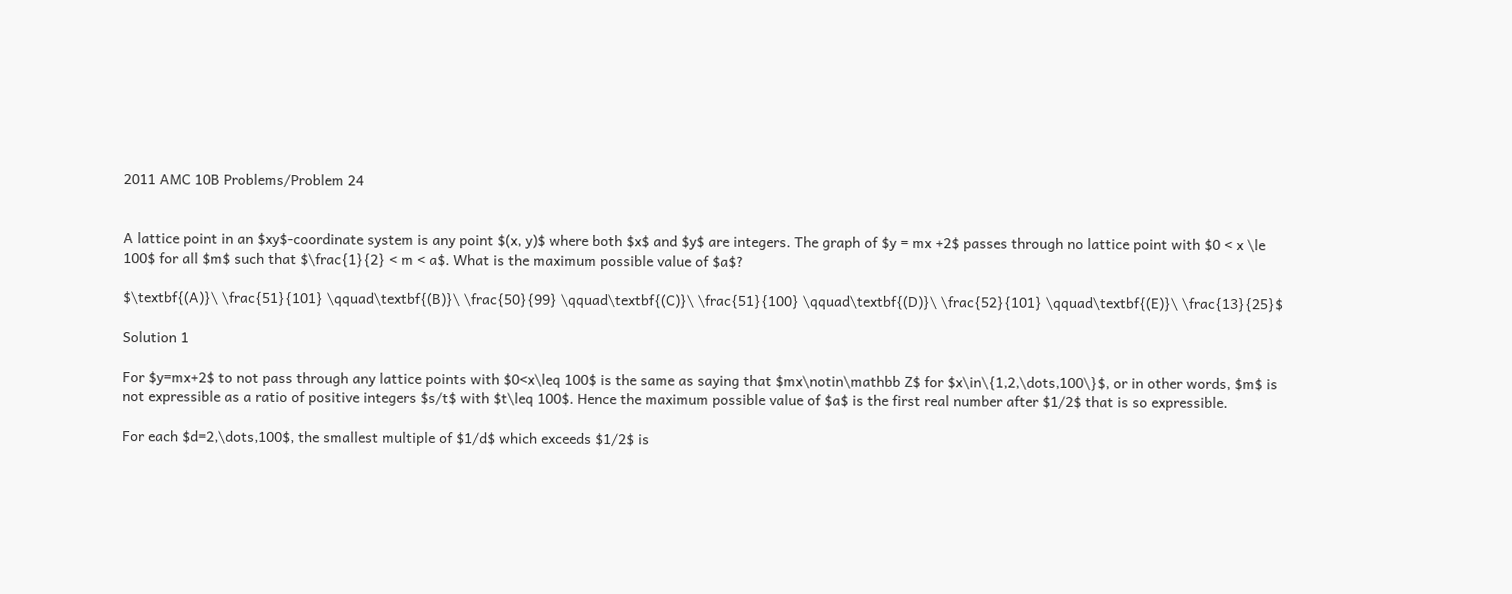2011 AMC 10B Problems/Problem 24


A lattice point in an $xy$-coordinate system is any point $(x, y)$ where both $x$ and $y$ are integers. The graph of $y = mx +2$ passes through no lattice point with $0 < x \le 100$ for all $m$ such that $\frac{1}{2} < m < a$. What is the maximum possible value of $a$?

$\textbf{(A)}\ \frac{51}{101} \qquad\textbf{(B)}\ \frac{50}{99} \qquad\textbf{(C)}\ \frac{51}{100} \qquad\textbf{(D)}\ \frac{52}{101} \qquad\textbf{(E)}\ \frac{13}{25}$

Solution 1

For $y=mx+2$ to not pass through any lattice points with $0<x\leq 100$ is the same as saying that $mx\notin\mathbb Z$ for $x\in\{1,2,\dots,100\}$, or in other words, $m$ is not expressible as a ratio of positive integers $s/t$ with $t\leq 100$. Hence the maximum possible value of $a$ is the first real number after $1/2$ that is so expressible.

For each $d=2,\dots,100$, the smallest multiple of $1/d$ which exceeds $1/2$ is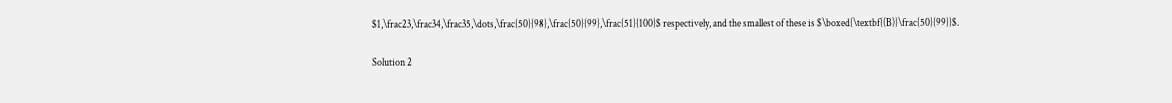$1,\frac23,\frac34,\frac35,\dots,\frac{50}{98},\frac{50}{99},\frac{51}{100}$ respectively, and the smallest of these is $\boxed{\textbf{(B)}\frac{50}{99}}$.

Solution 2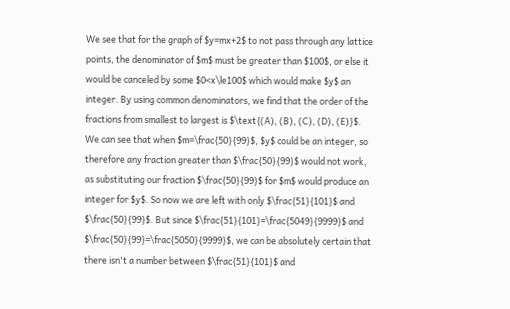We see that for the graph of $y=mx+2$ to not pass through any lattice points, the denominator of $m$ must be greater than $100$, or else it would be canceled by some $0<x\le100$ which would make $y$ an integer. By using common denominators, we find that the order of the fractions from smallest to largest is $\text{(A), (B), (C), (D), (E)}$. We can see that when $m=\frac{50}{99}$, $y$ could be an integer, so therefore any fraction greater than $\frac{50}{99}$ would not work, as substituting our fraction $\frac{50}{99}$ for $m$ would produce an integer for $y$. So now we are left with only $\frac{51}{101}$ and $\frac{50}{99}$. But since $\frac{51}{101}=\frac{5049}{9999}$ and $\frac{50}{99}=\frac{5050}{9999}$, we can be absolutely certain that there isn't a number between $\frac{51}{101}$ and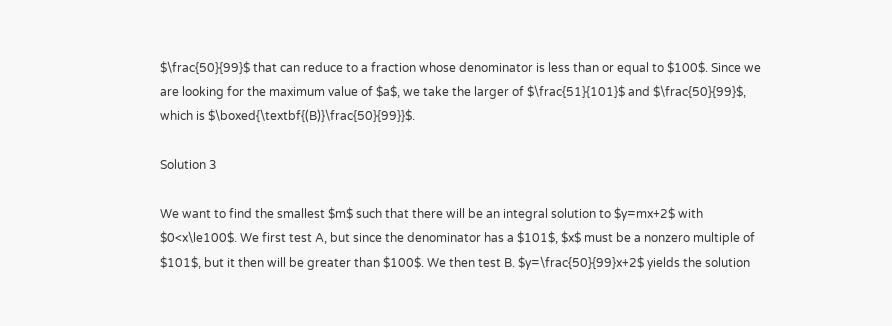$\frac{50}{99}$ that can reduce to a fraction whose denominator is less than or equal to $100$. Since we are looking for the maximum value of $a$, we take the larger of $\frac{51}{101}$ and $\frac{50}{99}$, which is $\boxed{\textbf{(B)}\frac{50}{99}}$.

Solution 3

We want to find the smallest $m$ such that there will be an integral solution to $y=mx+2$ with $0<x\le100$. We first test A, but since the denominator has a $101$, $x$ must be a nonzero multiple of $101$, but it then will be greater than $100$. We then test B. $y=\frac{50}{99}x+2$ yields the solution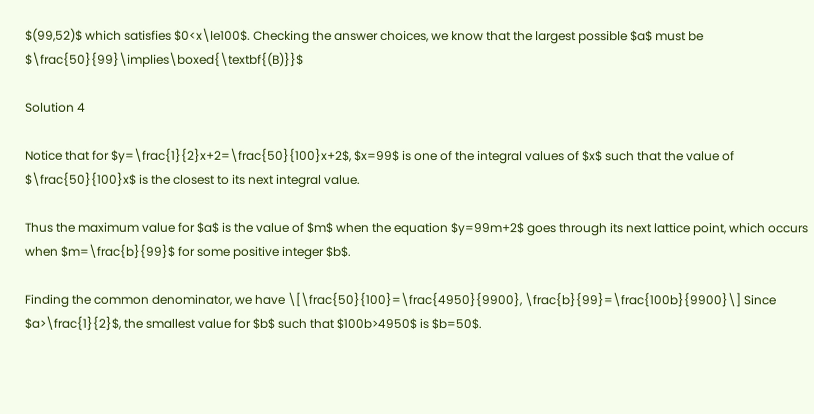$(99,52)$ which satisfies $0<x\le100$. Checking the answer choices, we know that the largest possible $a$ must be $\frac{50}{99}\implies\boxed{\textbf{(B)}}$

Solution 4

Notice that for $y=\frac{1}{2}x+2=\frac{50}{100}x+2$, $x=99$ is one of the integral values of $x$ such that the value of $\frac{50}{100}x$ is the closest to its next integral value.

Thus the maximum value for $a$ is the value of $m$ when the equation $y=99m+2$ goes through its next lattice point, which occurs when $m=\frac{b}{99}$ for some positive integer $b$.

Finding the common denominator, we have \[\frac{50}{100}=\frac{4950}{9900}, \frac{b}{99}=\frac{100b}{9900}\] Since $a>\frac{1}{2}$, the smallest value for $b$ such that $100b>4950$ is $b=50$.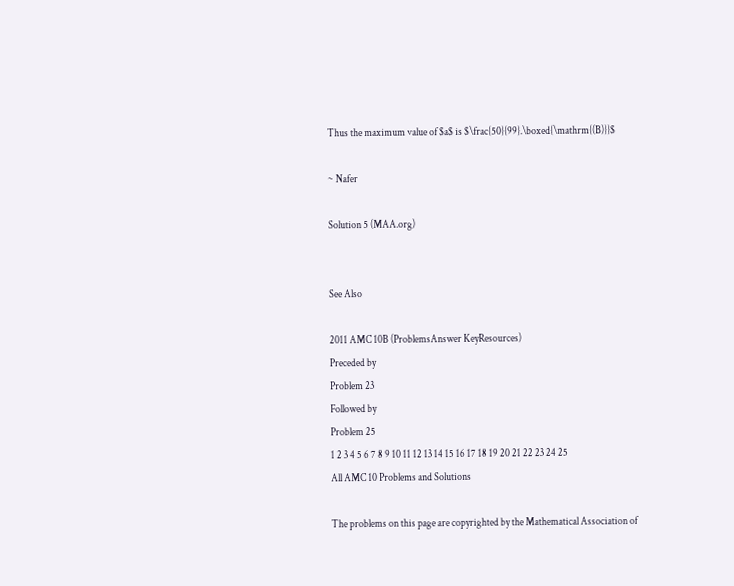Thus the maximum value of $a$ is $\frac{50}{99}.\boxed{\mathrm{(B)}}$

~ Nafer

Solution 5 (MAA.org)


See Also

2011 AMC 10B (ProblemsAnswer KeyResources)
Preceded by
Problem 23
Followed by
Problem 25
1 2 3 4 5 6 7 8 9 10 11 12 13 14 15 16 17 18 19 20 21 22 23 24 25
All AMC 10 Problems and Solutions

The problems on this page are copyrighted by the Mathematical Association of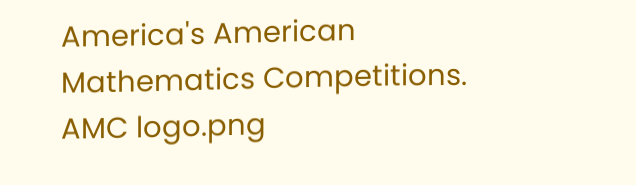America's American Mathematics Competitions. AMC logo.png